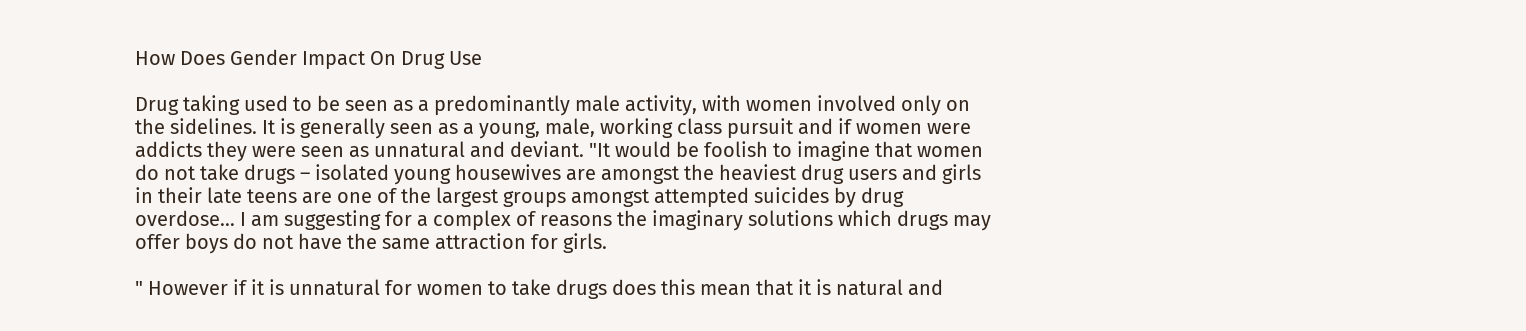How Does Gender Impact On Drug Use

Drug taking used to be seen as a predominantly male activity, with women involved only on the sidelines. It is generally seen as a young, male, working class pursuit and if women were addicts they were seen as unnatural and deviant. "It would be foolish to imagine that women do not take drugs – isolated young housewives are amongst the heaviest drug users and girls in their late teens are one of the largest groups amongst attempted suicides by drug overdose… I am suggesting for a complex of reasons the imaginary solutions which drugs may offer boys do not have the same attraction for girls.

" However if it is unnatural for women to take drugs does this mean that it is natural and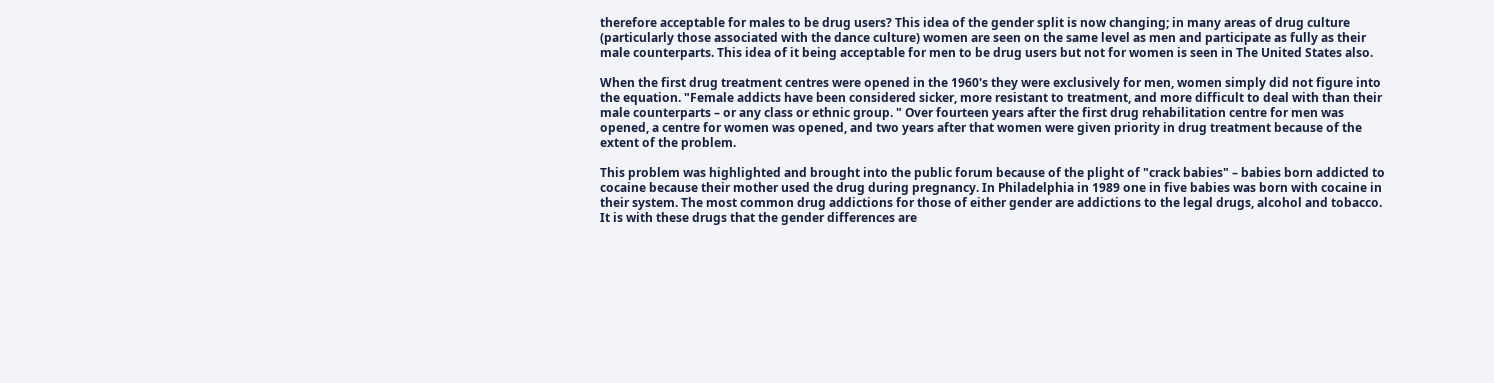therefore acceptable for males to be drug users? This idea of the gender split is now changing; in many areas of drug culture (particularly those associated with the dance culture) women are seen on the same level as men and participate as fully as their male counterparts. This idea of it being acceptable for men to be drug users but not for women is seen in The United States also.

When the first drug treatment centres were opened in the 1960's they were exclusively for men, women simply did not figure into the equation. "Female addicts have been considered sicker, more resistant to treatment, and more difficult to deal with than their male counterparts – or any class or ethnic group. " Over fourteen years after the first drug rehabilitation centre for men was opened, a centre for women was opened, and two years after that women were given priority in drug treatment because of the extent of the problem.

This problem was highlighted and brought into the public forum because of the plight of "crack babies" – babies born addicted to cocaine because their mother used the drug during pregnancy. In Philadelphia in 1989 one in five babies was born with cocaine in their system. The most common drug addictions for those of either gender are addictions to the legal drugs, alcohol and tobacco. It is with these drugs that the gender differences are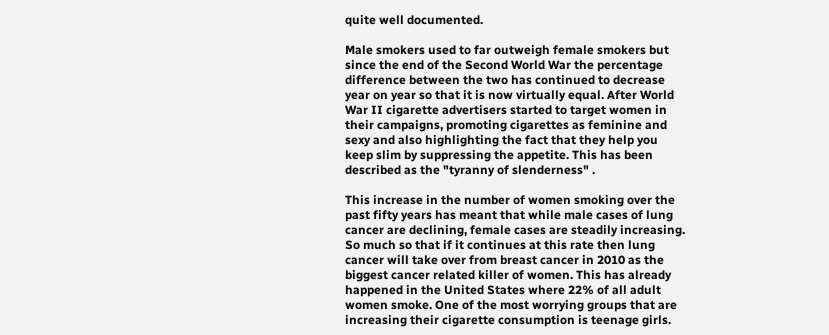quite well documented.

Male smokers used to far outweigh female smokers but since the end of the Second World War the percentage difference between the two has continued to decrease year on year so that it is now virtually equal. After World War II cigarette advertisers started to target women in their campaigns, promoting cigarettes as feminine and sexy and also highlighting the fact that they help you keep slim by suppressing the appetite. This has been described as the "tyranny of slenderness" .

This increase in the number of women smoking over the past fifty years has meant that while male cases of lung cancer are declining, female cases are steadily increasing. So much so that if it continues at this rate then lung cancer will take over from breast cancer in 2010 as the biggest cancer related killer of women. This has already happened in the United States where 22% of all adult women smoke. One of the most worrying groups that are increasing their cigarette consumption is teenage girls.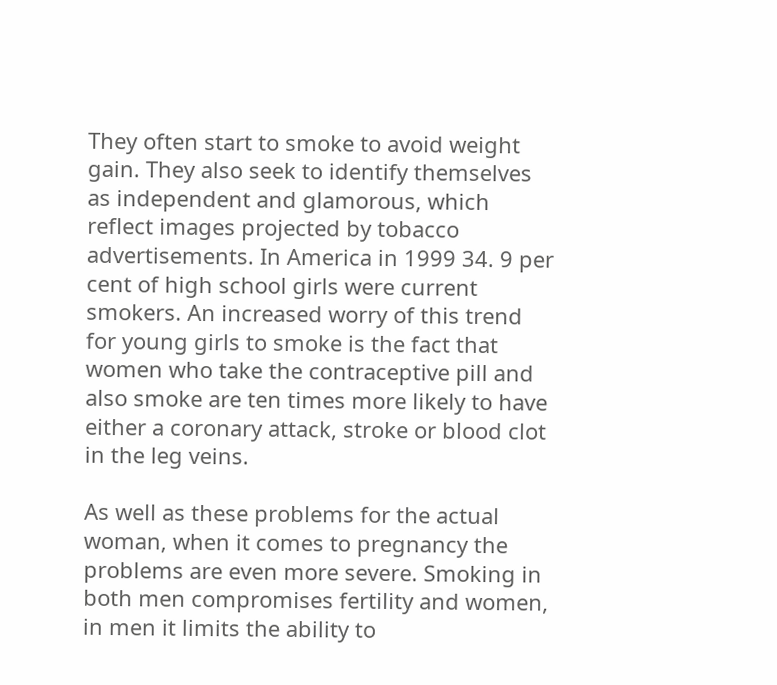They often start to smoke to avoid weight gain. They also seek to identify themselves as independent and glamorous, which reflect images projected by tobacco advertisements. In America in 1999 34. 9 per cent of high school girls were current smokers. An increased worry of this trend for young girls to smoke is the fact that women who take the contraceptive pill and also smoke are ten times more likely to have either a coronary attack, stroke or blood clot in the leg veins.

As well as these problems for the actual woman, when it comes to pregnancy the problems are even more severe. Smoking in both men compromises fertility and women, in men it limits the ability to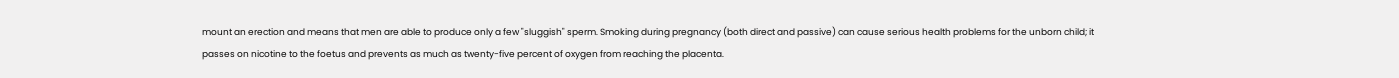mount an erection and means that men are able to produce only a few "sluggish" sperm. Smoking during pregnancy (both direct and passive) can cause serious health problems for the unborn child; it passes on nicotine to the foetus and prevents as much as twenty-five percent of oxygen from reaching the placenta.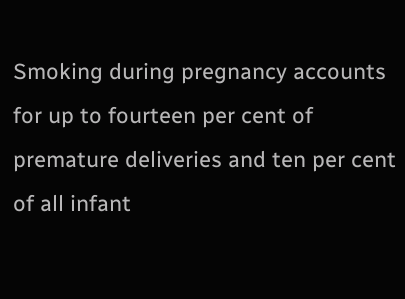Smoking during pregnancy accounts for up to fourteen per cent of premature deliveries and ten per cent of all infant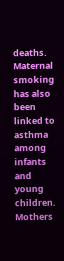deaths. Maternal smoking has also been linked to asthma among infants and young children. Mothers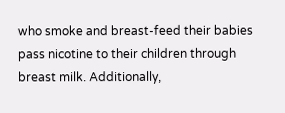who smoke and breast-feed their babies pass nicotine to their children through breast milk. Additionally,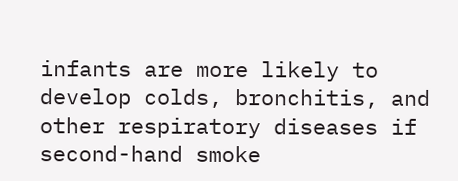infants are more likely to develop colds, bronchitis, and other respiratory diseases if second-hand smoke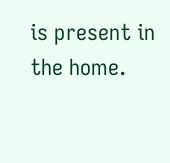is present in the home.